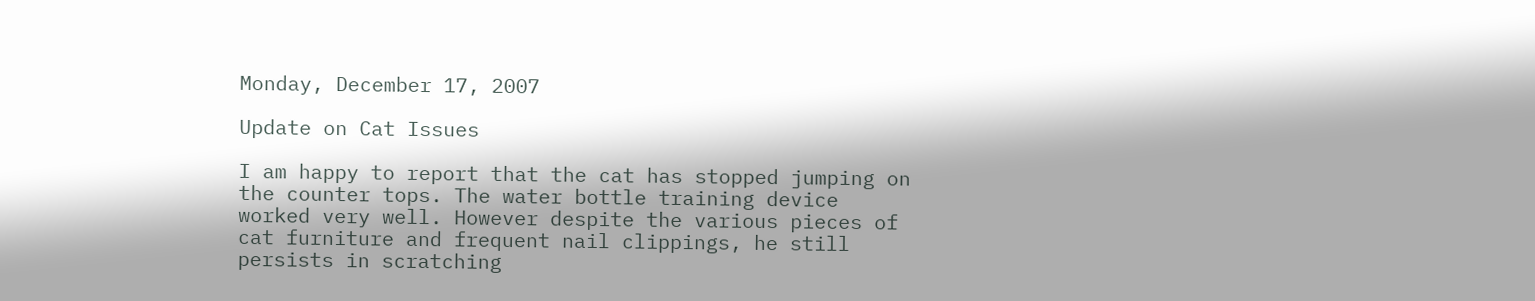Monday, December 17, 2007

Update on Cat Issues

I am happy to report that the cat has stopped jumping on the counter tops. The water bottle training device worked very well. However despite the various pieces of cat furniture and frequent nail clippings, he still persists in scratching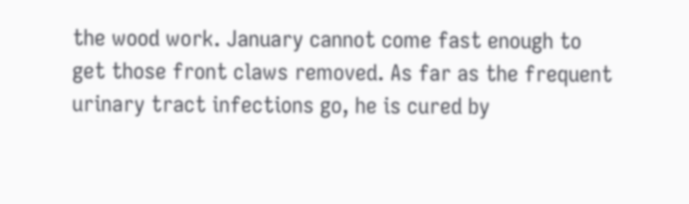the wood work. January cannot come fast enough to get those front claws removed. As far as the frequent urinary tract infections go, he is cured by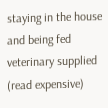staying in the house and being fed veterinary supplied (read expensive)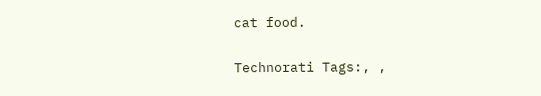cat food.

Technorati Tags:, ,